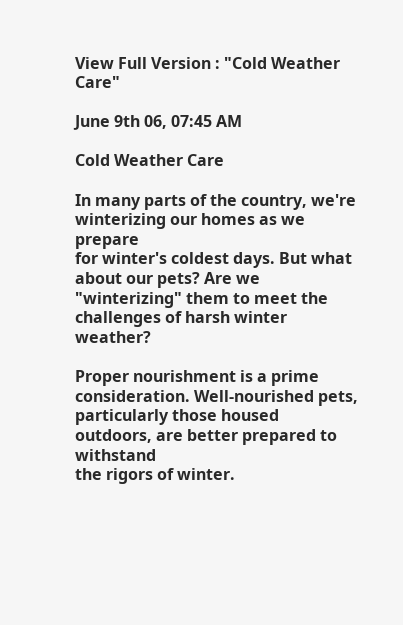View Full Version : "Cold Weather Care"

June 9th 06, 07:45 AM

Cold Weather Care

In many parts of the country, we're winterizing our homes as we prepare
for winter's coldest days. But what about our pets? Are we
"winterizing" them to meet the challenges of harsh winter weather?

Proper nourishment is a prime consideration. Well-nourished pets,
particularly those housed outdoors, are better prepared to withstand
the rigors of winter.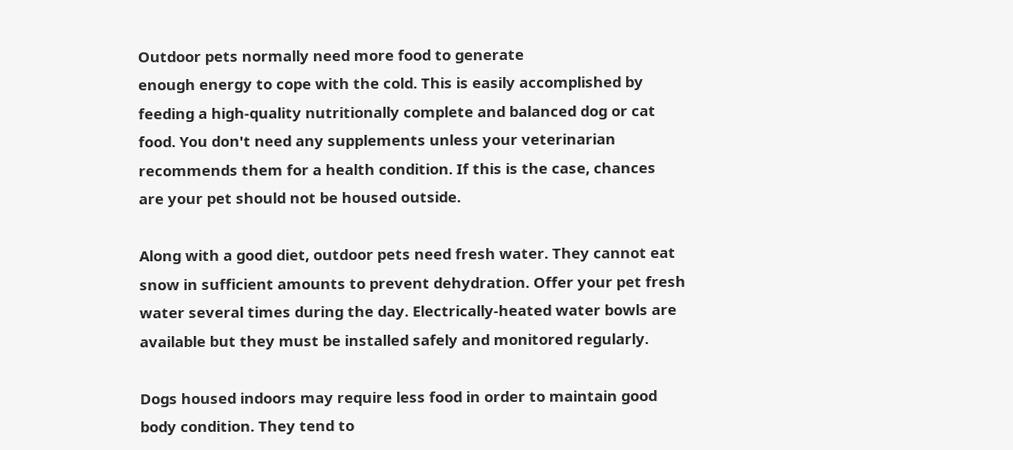Outdoor pets normally need more food to generate
enough energy to cope with the cold. This is easily accomplished by
feeding a high-quality nutritionally complete and balanced dog or cat
food. You don't need any supplements unless your veterinarian
recommends them for a health condition. If this is the case, chances
are your pet should not be housed outside.

Along with a good diet, outdoor pets need fresh water. They cannot eat
snow in sufficient amounts to prevent dehydration. Offer your pet fresh
water several times during the day. Electrically-heated water bowls are
available but they must be installed safely and monitored regularly.

Dogs housed indoors may require less food in order to maintain good
body condition. They tend to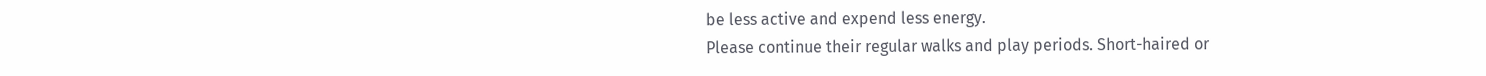be less active and expend less energy.
Please continue their regular walks and play periods. Short-haired or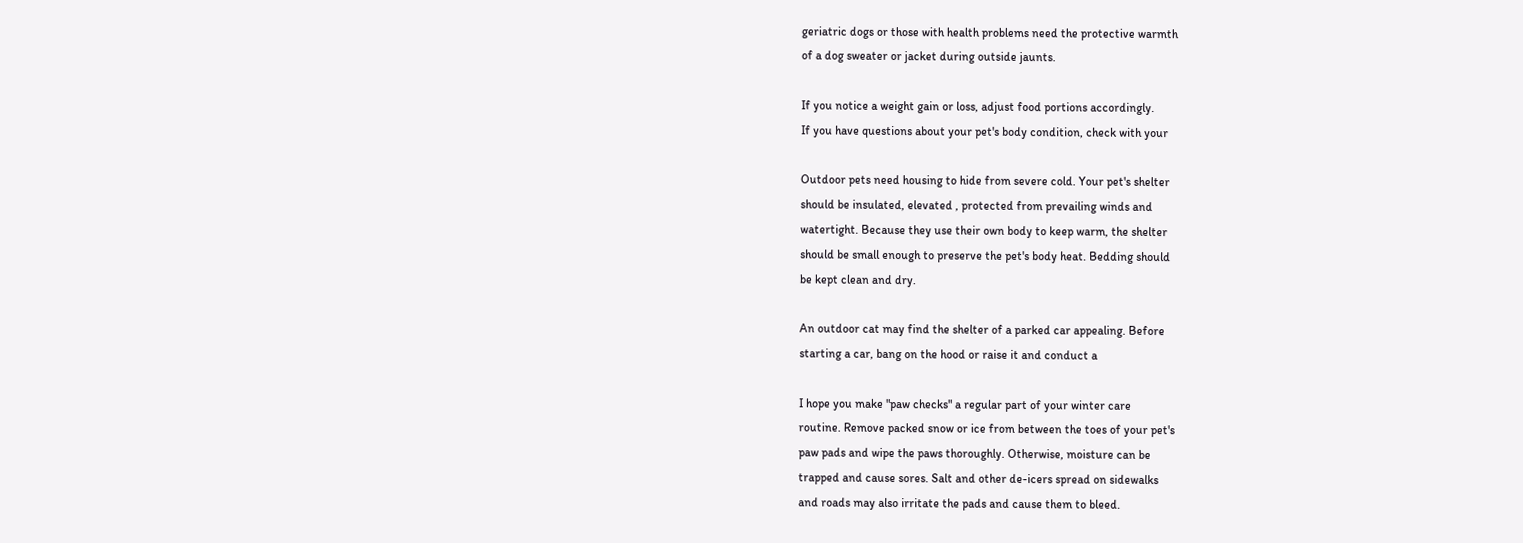geriatric dogs or those with health problems need the protective warmth
of a dog sweater or jacket during outside jaunts.

If you notice a weight gain or loss, adjust food portions accordingly.
If you have questions about your pet's body condition, check with your

Outdoor pets need housing to hide from severe cold. Your pet's shelter
should be insulated, elevated , protected from prevailing winds and
watertight. Because they use their own body to keep warm, the shelter
should be small enough to preserve the pet's body heat. Bedding should
be kept clean and dry.

An outdoor cat may find the shelter of a parked car appealing. Before
starting a car, bang on the hood or raise it and conduct a

I hope you make "paw checks" a regular part of your winter care
routine. Remove packed snow or ice from between the toes of your pet's
paw pads and wipe the paws thoroughly. Otherwise, moisture can be
trapped and cause sores. Salt and other de-icers spread on sidewalks
and roads may also irritate the pads and cause them to bleed.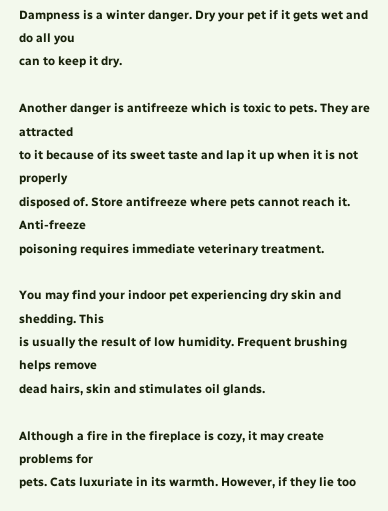Dampness is a winter danger. Dry your pet if it gets wet and do all you
can to keep it dry.

Another danger is antifreeze which is toxic to pets. They are attracted
to it because of its sweet taste and lap it up when it is not properly
disposed of. Store antifreeze where pets cannot reach it. Anti-freeze
poisoning requires immediate veterinary treatment.

You may find your indoor pet experiencing dry skin and shedding. This
is usually the result of low humidity. Frequent brushing helps remove
dead hairs, skin and stimulates oil glands.

Although a fire in the fireplace is cozy, it may create problems for
pets. Cats luxuriate in its warmth. However, if they lie too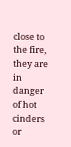close to
the fire, they are in danger of hot cinders or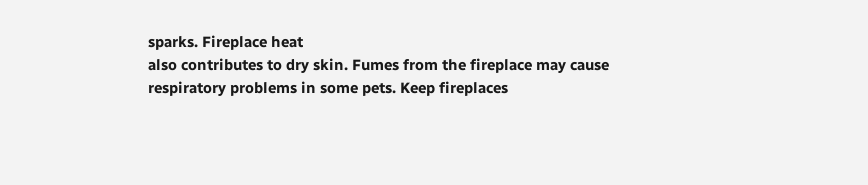sparks. Fireplace heat
also contributes to dry skin. Fumes from the fireplace may cause
respiratory problems in some pets. Keep fireplaces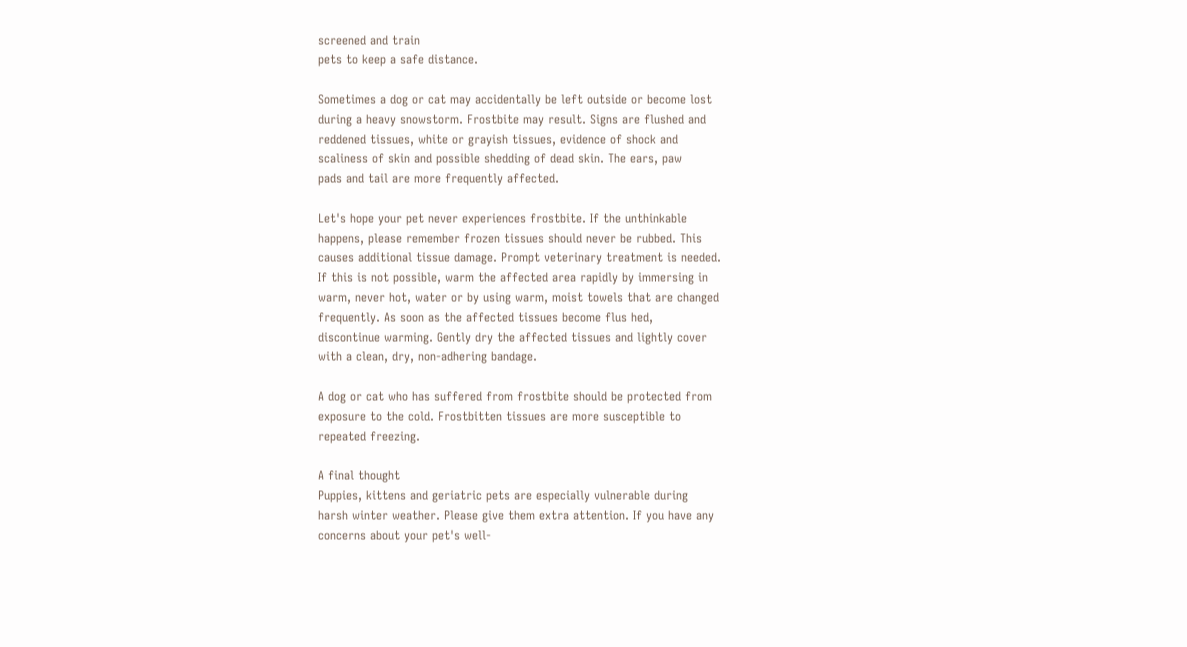screened and train
pets to keep a safe distance.

Sometimes a dog or cat may accidentally be left outside or become lost
during a heavy snowstorm. Frostbite may result. Signs are flushed and
reddened tissues, white or grayish tissues, evidence of shock and
scaliness of skin and possible shedding of dead skin. The ears, paw
pads and tail are more frequently affected.

Let's hope your pet never experiences frostbite. If the unthinkable
happens, please remember frozen tissues should never be rubbed. This
causes additional tissue damage. Prompt veterinary treatment is needed.
If this is not possible, warm the affected area rapidly by immersing in
warm, never hot, water or by using warm, moist towels that are changed
frequently. As soon as the affected tissues become flus hed,
discontinue warming. Gently dry the affected tissues and lightly cover
with a clean, dry, non-adhering bandage.

A dog or cat who has suffered from frostbite should be protected from
exposure to the cold. Frostbitten tissues are more susceptible to
repeated freezing.

A final thought
Puppies, kittens and geriatric pets are especially vulnerable during
harsh winter weather. Please give them extra attention. If you have any
concerns about your pet's well-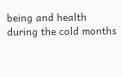being and health during the cold months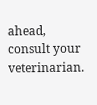ahead, consult your veterinarian.